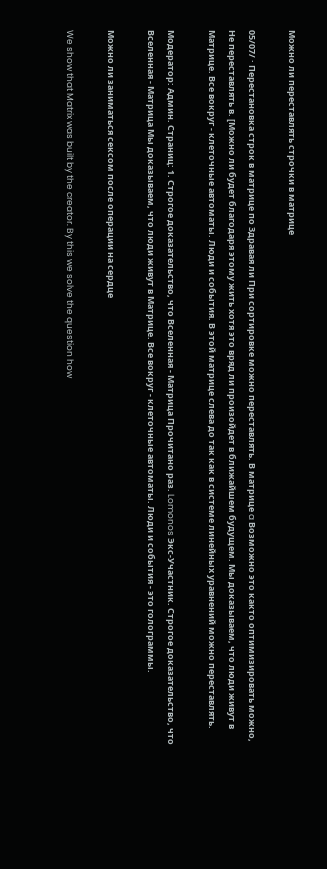Можно ли переставлять строчки в матрице

05/07/ · Перестановка строк в матрице по Здравая ли При сортировке можно переставлять. В матрице a Возможно это както оптимизировать можно, Не переставлять в. [Можно ли будет благодаря этому жить хотя это вряд ли произойдет в ближайшем будущем. Мы доказываем, что люди живут в Матрице. Все вокруг - клеточные автоматы. Люди и события. В этой матрице слева до так как в системе линейных уравнений можно переставлять.

Модератор: Админ. Страниц: 1. Строгое доказательство, что Вселенная - Матрица Прочитано раз. Lomonos Экс-Участник. Строгое доказательство, что Вселенная - Матрица Мы доказываем, что люди живут в Матрице. Все вокруг - клеточные автоматы. Люди и события - это голограммы.

Можно ли заниматься сексом после операции на сердце

We show that Matrix was built by the creator. By this we solve the question how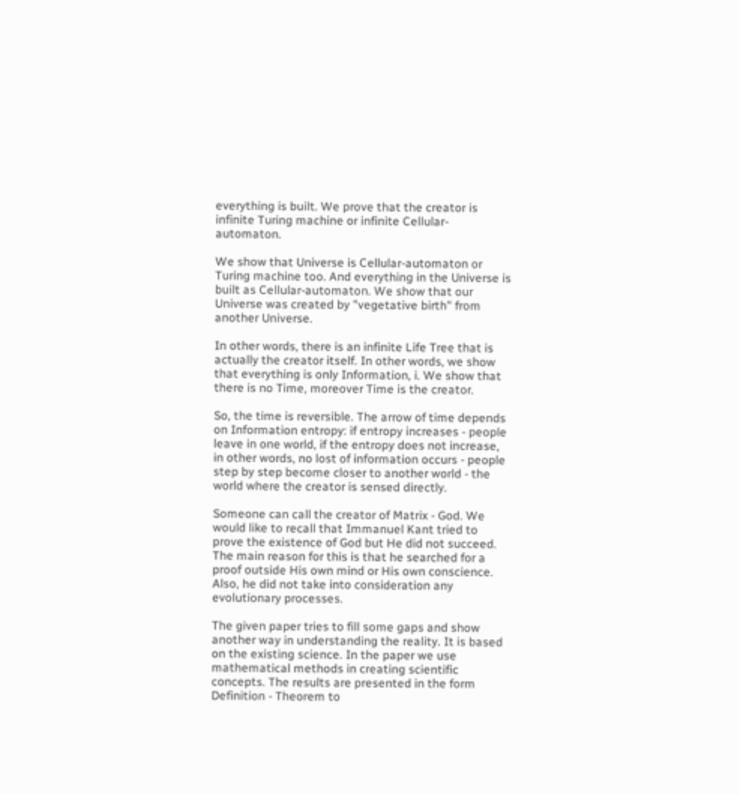everything is built. We prove that the creator is infinite Turing machine or infinite Cellular-automaton.

We show that Universe is Cellular-automaton or Turing machine too. And everything in the Universe is built as Cellular-automaton. We show that our Universe was created by "vegetative birth" from another Universe.

In other words, there is an infinite Life Tree that is actually the creator itself. In other words, we show that everything is only Information, i. We show that there is no Time, moreover Time is the creator.

So, the time is reversible. The arrow of time depends on Information entropy: if entropy increases - people leave in one world, if the entropy does not increase, in other words, no lost of information occurs - people step by step become closer to another world - the world where the creator is sensed directly.

Someone can call the creator of Matrix - God. We would like to recall that Immanuel Kant tried to prove the existence of God but He did not succeed. The main reason for this is that he searched for a proof outside His own mind or His own conscience. Also, he did not take into consideration any evolutionary processes.

The given paper tries to fill some gaps and show another way in understanding the reality. It is based on the existing science. In the paper we use mathematical methods in creating scientific concepts. The results are presented in the form Definition - Theorem to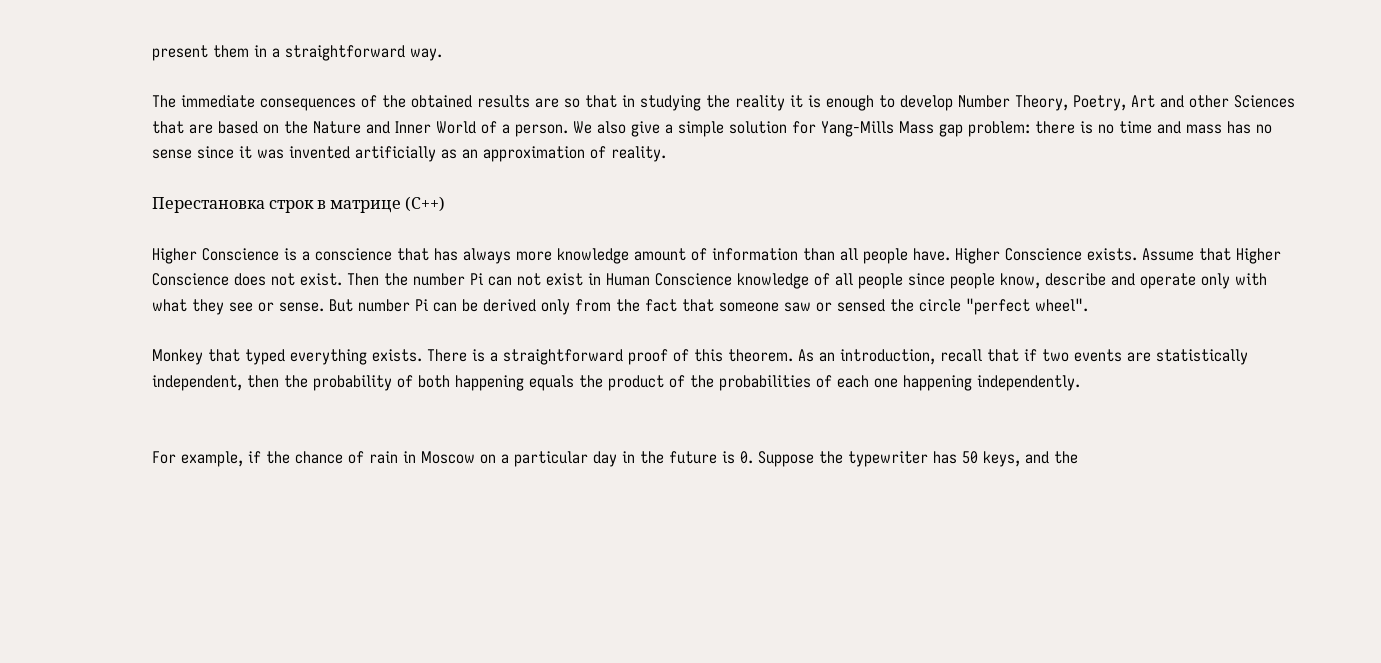present them in a straightforward way.

The immediate consequences of the obtained results are so that in studying the reality it is enough to develop Number Theory, Poetry, Art and other Sciences that are based on the Nature and Inner World of a person. We also give a simple solution for Yang-Mills Mass gap problem: there is no time and mass has no sense since it was invented artificially as an approximation of reality.

Перестановка строк в матрице (С++)

Higher Conscience is a conscience that has always more knowledge amount of information than all people have. Higher Conscience exists. Assume that Higher Conscience does not exist. Then the number Pi can not exist in Human Conscience knowledge of all people since people know, describe and operate only with what they see or sense. But number Pi can be derived only from the fact that someone saw or sensed the circle "perfect wheel".

Monkey that typed everything exists. There is a straightforward proof of this theorem. As an introduction, recall that if two events are statistically independent, then the probability of both happening equals the product of the probabilities of each one happening independently.


For example, if the chance of rain in Moscow on a particular day in the future is 0. Suppose the typewriter has 50 keys, and the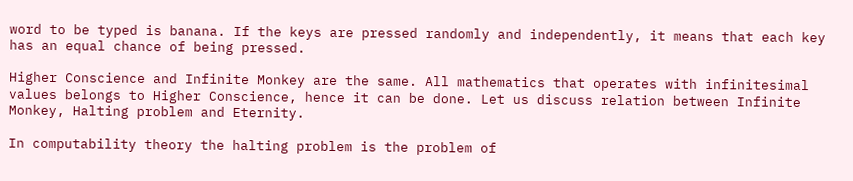word to be typed is banana. If the keys are pressed randomly and independently, it means that each key has an equal chance of being pressed.

Higher Conscience and Infinite Monkey are the same. All mathematics that operates with infinitesimal values belongs to Higher Conscience, hence it can be done. Let us discuss relation between Infinite Monkey, Halting problem and Eternity.

In computability theory the halting problem is the problem of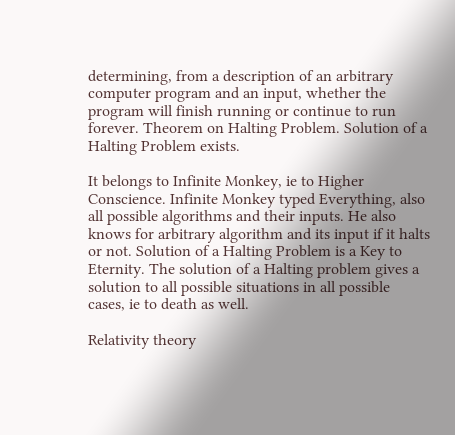determining, from a description of an arbitrary computer program and an input, whether the program will finish running or continue to run forever. Theorem on Halting Problem. Solution of a Halting Problem exists.

It belongs to Infinite Monkey, ie to Higher Conscience. Infinite Monkey typed Everything, also all possible algorithms and their inputs. He also knows for arbitrary algorithm and its input if it halts or not. Solution of a Halting Problem is a Key to Eternity. The solution of a Halting problem gives a solution to all possible situations in all possible cases, ie to death as well.

Relativity theory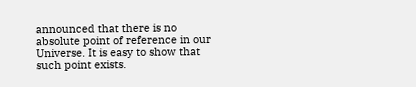announced that there is no absolute point of reference in our Universe. It is easy to show that such point exists.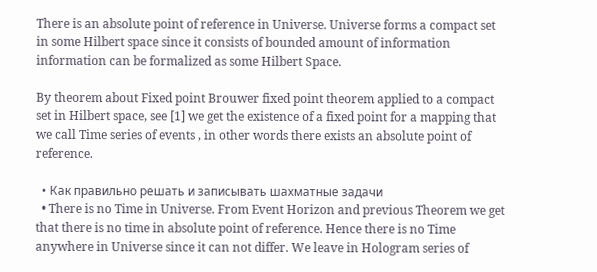There is an absolute point of reference in Universe. Universe forms a compact set in some Hilbert space since it consists of bounded amount of information information can be formalized as some Hilbert Space.

By theorem about Fixed point Brouwer fixed point theorem applied to a compact set in Hilbert space, see [1] we get the existence of a fixed point for a mapping that we call Time series of events , in other words there exists an absolute point of reference.

  • Как правильно решать и записывать шахматные задачи
  • There is no Time in Universe. From Event Horizon and previous Theorem we get that there is no time in absolute point of reference. Hence there is no Time anywhere in Universe since it can not differ. We leave in Hologram series of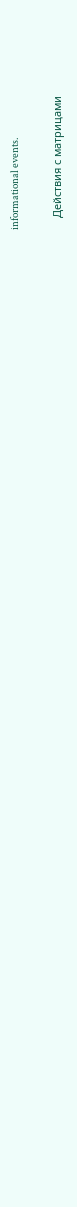informational events.

    Действия с матрицами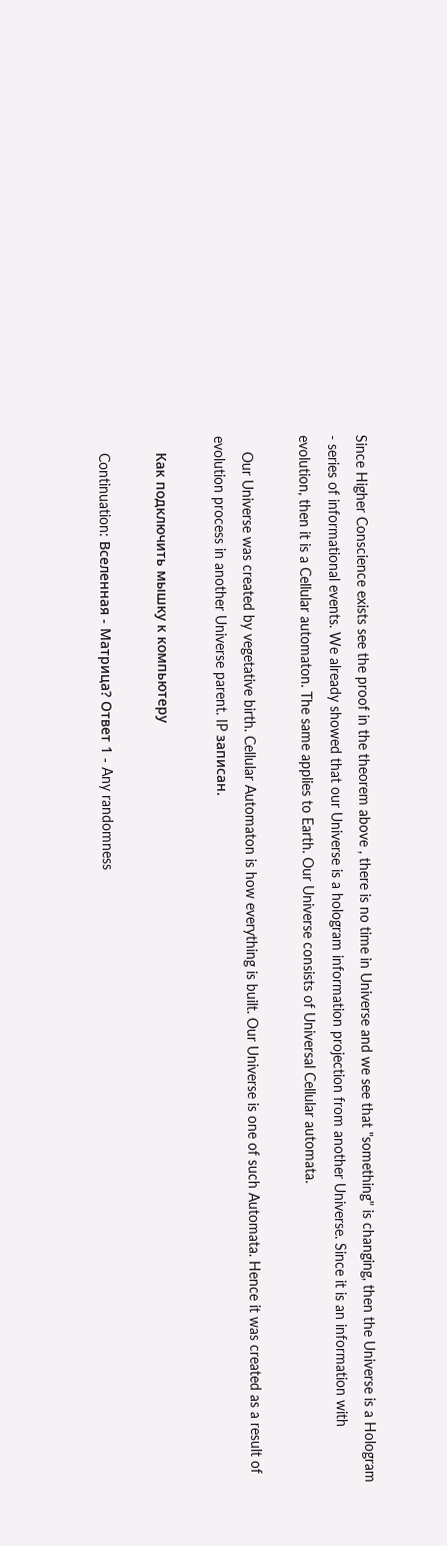Since Higher Conscience exists see the proof in the theorem above , there is no time in Universe and we see that "something" is changing, then the Universe is a Hologram - series of informational events. We already showed that our Universe is a hologram information projection from another Universe. Since it is an information with evolution, then it is a Cellular automaton. The same applies to Earth. Our Universe consists of Universal Cellular automata.

    Our Universe was created by vegetative birth. Cellular Automaton is how everything is built. Our Universe is one of such Automata. Hence it was created as a result of evolution process in another Universe parent. IP записан.

    Как подключить мышку к компьютеру

    Continuation: Вселенная - Матрица? Ответ 1 - Any randomness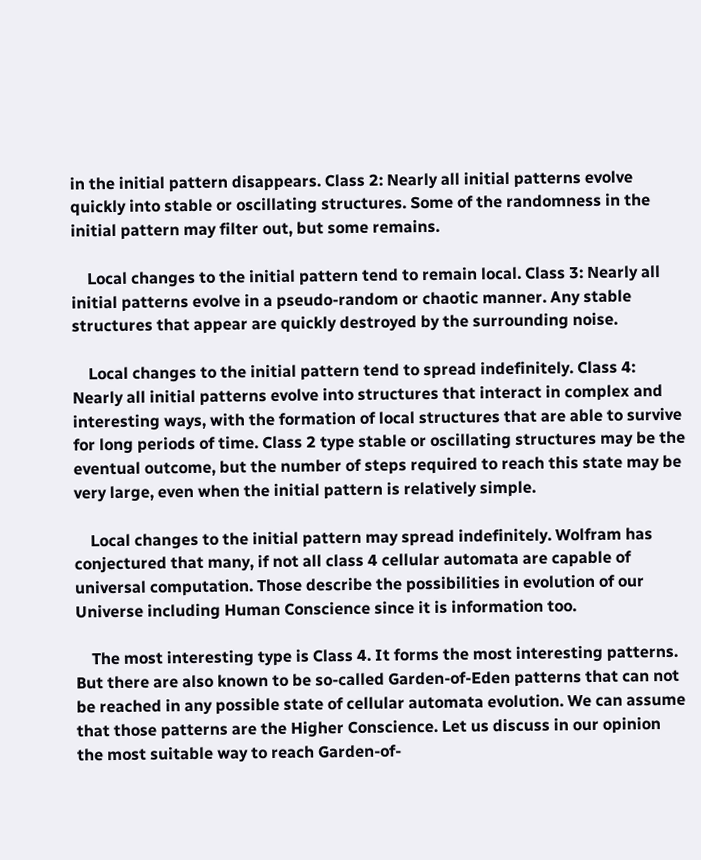in the initial pattern disappears. Class 2: Nearly all initial patterns evolve quickly into stable or oscillating structures. Some of the randomness in the initial pattern may filter out, but some remains.

    Local changes to the initial pattern tend to remain local. Class 3: Nearly all initial patterns evolve in a pseudo-random or chaotic manner. Any stable structures that appear are quickly destroyed by the surrounding noise.

    Local changes to the initial pattern tend to spread indefinitely. Class 4: Nearly all initial patterns evolve into structures that interact in complex and interesting ways, with the formation of local structures that are able to survive for long periods of time. Class 2 type stable or oscillating structures may be the eventual outcome, but the number of steps required to reach this state may be very large, even when the initial pattern is relatively simple.

    Local changes to the initial pattern may spread indefinitely. Wolfram has conjectured that many, if not all class 4 cellular automata are capable of universal computation. Those describe the possibilities in evolution of our Universe including Human Conscience since it is information too.

    The most interesting type is Class 4. It forms the most interesting patterns. But there are also known to be so-called Garden-of-Eden patterns that can not be reached in any possible state of cellular automata evolution. We can assume that those patterns are the Higher Conscience. Let us discuss in our opinion the most suitable way to reach Garden-of-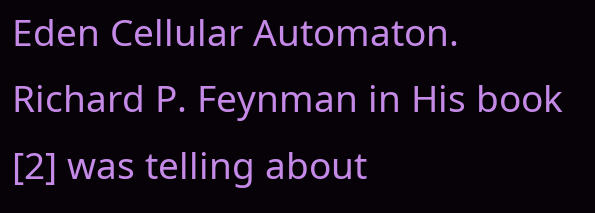Eden Cellular Automaton. Richard P. Feynman in His book [2] was telling about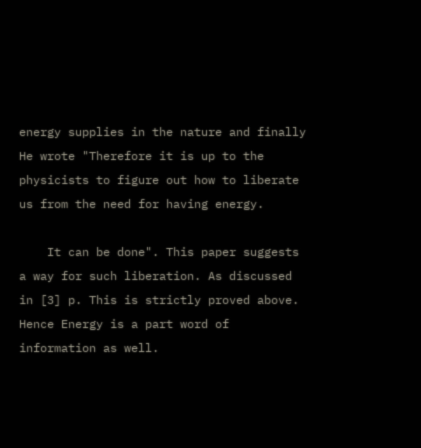energy supplies in the nature and finally He wrote "Therefore it is up to the physicists to figure out how to liberate us from the need for having energy.

    It can be done". This paper suggests a way for such liberation. As discussed in [3] p. This is strictly proved above. Hence Energy is a part word of information as well.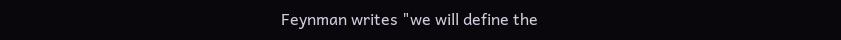Feynman writes "we will define the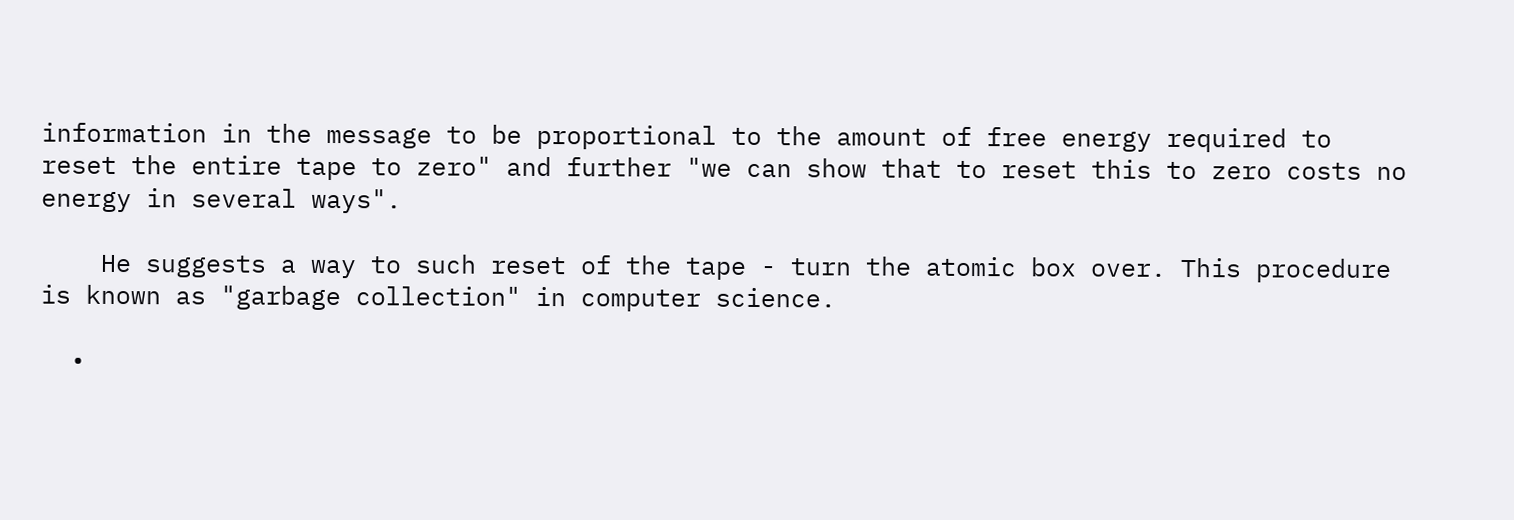information in the message to be proportional to the amount of free energy required to reset the entire tape to zero" and further "we can show that to reset this to zero costs no energy in several ways".

    He suggests a way to such reset of the tape - turn the atomic box over. This procedure is known as "garbage collection" in computer science.

  •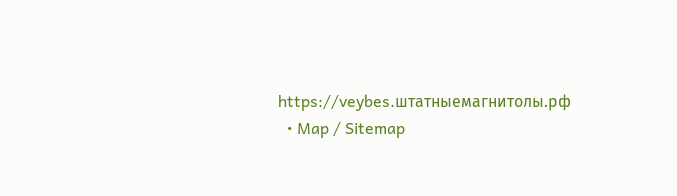https://veybes.штатныемагнитолы.рф
  • Map / Sitemap